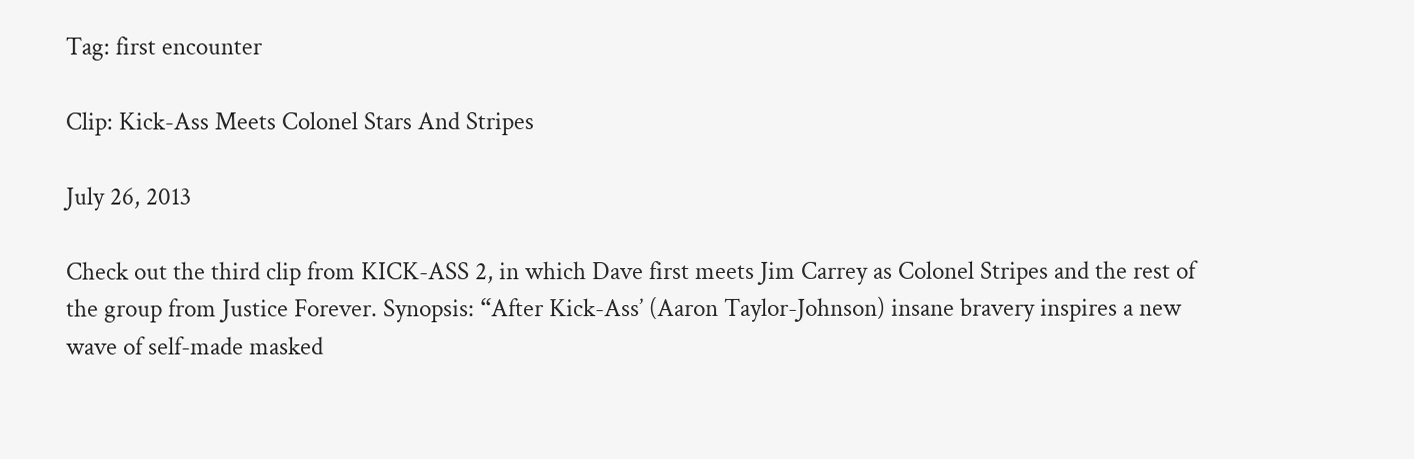Tag: first encounter

Clip: Kick-Ass Meets Colonel Stars And Stripes

July 26, 2013

Check out the third clip from KICK-ASS 2, in which Dave first meets Jim Carrey as Colonel Stripes and the rest of the group from Justice Forever. Synopsis: “After Kick-Ass’ (Aaron Taylor-Johnson) insane bravery inspires a new wave of self-made masked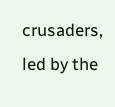crusaders, led by the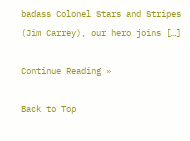badass Colonel Stars and Stripes (Jim Carrey), our hero joins […]

Continue Reading »

Back to Top